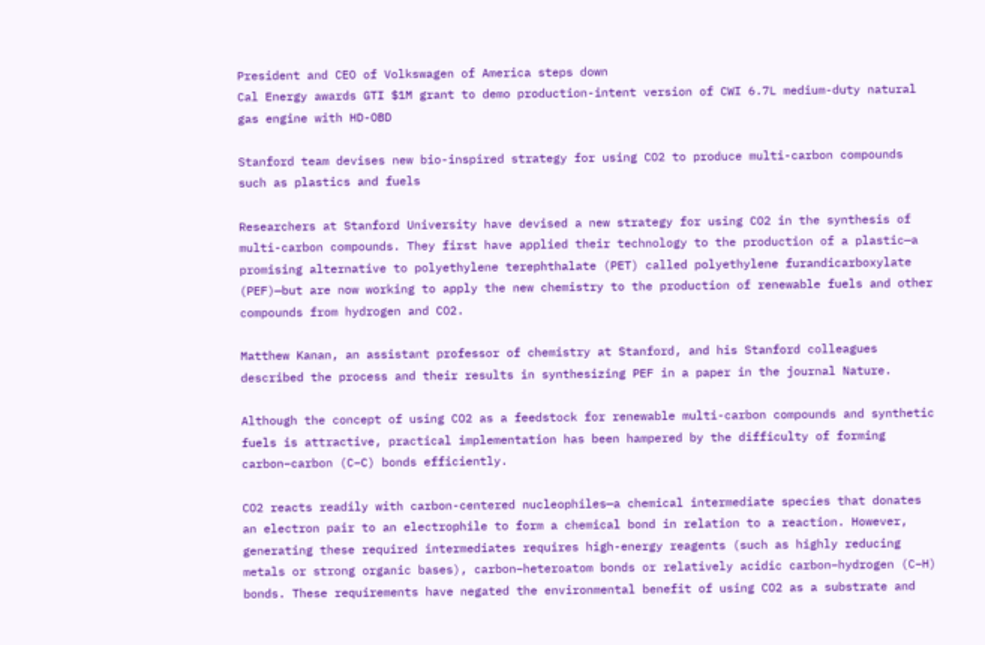President and CEO of Volkswagen of America steps down
Cal Energy awards GTI $1M grant to demo production-intent version of CWI 6.7L medium-duty natural gas engine with HD-OBD

Stanford team devises new bio-inspired strategy for using CO2 to produce multi-carbon compounds such as plastics and fuels

Researchers at Stanford University have devised a new strategy for using CO2 in the synthesis of multi-carbon compounds. They first have applied their technology to the production of a plastic—a promising alternative to polyethylene terephthalate (PET) called polyethylene furandicarboxylate (PEF)—but are now working to apply the new chemistry to the production of renewable fuels and other compounds from hydrogen and CO2.

Matthew Kanan, an assistant professor of chemistry at Stanford, and his Stanford colleagues described the process and their results in synthesizing PEF in a paper in the journal Nature.

Although the concept of using CO2 as a feedstock for renewable multi-carbon compounds and synthetic fuels is attractive, practical implementation has been hampered by the difficulty of forming carbon–carbon (C–C) bonds efficiently.

CO2 reacts readily with carbon-centered nucleophiles—a chemical intermediate species that donates an electron pair to an electrophile to form a chemical bond in relation to a reaction. However, generating these required intermediates requires high-energy reagents (such as highly reducing metals or strong organic bases), carbon–heteroatom bonds or relatively acidic carbon–hydrogen (C–H) bonds. These requirements have negated the environmental benefit of using CO2 as a substrate and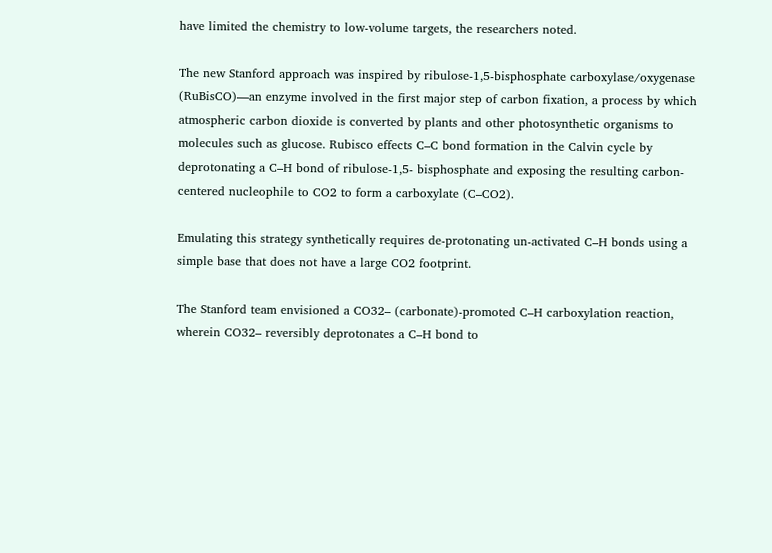have limited the chemistry to low-volume targets, the researchers noted.

The new Stanford approach was inspired by ribulose-1,5-bisphosphate carboxylase/oxygenase (RuBisCO)—an enzyme involved in the first major step of carbon fixation, a process by which atmospheric carbon dioxide is converted by plants and other photosynthetic organisms to molecules such as glucose. Rubisco effects C–C bond formation in the Calvin cycle by deprotonating a C–H bond of ribulose-1,5- bisphosphate and exposing the resulting carbon-centered nucleophile to CO2 to form a carboxylate (C–CO2).

Emulating this strategy synthetically requires de-protonating un-activated C–H bonds using a simple base that does not have a large CO2 footprint.

The Stanford team envisioned a CO32– (carbonate)-promoted C–H carboxylation reaction, wherein CO32– reversibly deprotonates a C–H bond to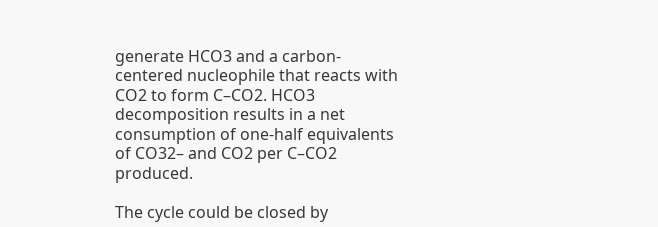generate HCO3 and a carbon-centered nucleophile that reacts with CO2 to form C–CO2. HCO3 decomposition results in a net consumption of one-half equivalents of CO32– and CO2 per C–CO2 produced.

The cycle could be closed by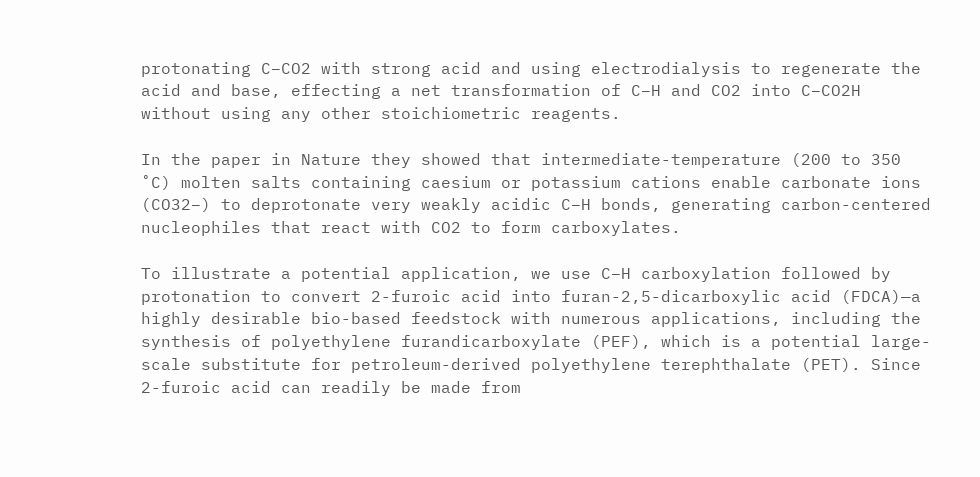protonating C–CO2 with strong acid and using electrodialysis to regenerate the acid and base, effecting a net transformation of C–H and CO2 into C–CO2H without using any other stoichiometric reagents.

In the paper in Nature they showed that intermediate-temperature (200 to 350 ˚C) molten salts containing caesium or potassium cations enable carbonate ions (CO32–) to deprotonate very weakly acidic C–H bonds, generating carbon-centered nucleophiles that react with CO2 to form carboxylates.

To illustrate a potential application, we use C–H carboxylation followed by protonation to convert 2-furoic acid into furan-2,5-dicarboxylic acid (FDCA)—a highly desirable bio-based feedstock with numerous applications, including the synthesis of polyethylene furandicarboxylate (PEF), which is a potential large-scale substitute for petroleum-derived polyethylene terephthalate (PET). Since 2-furoic acid can readily be made from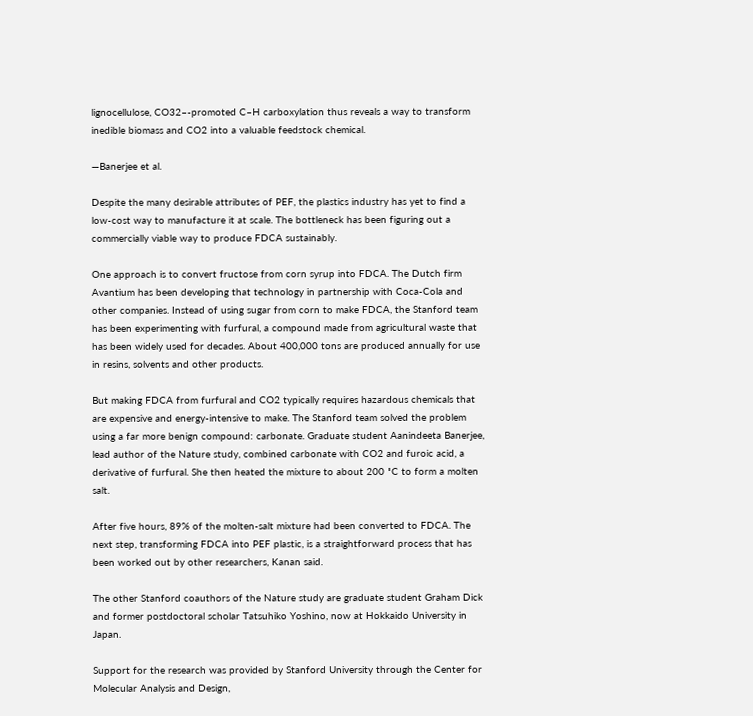lignocellulose, CO32–-promoted C–H carboxylation thus reveals a way to transform inedible biomass and CO2 into a valuable feedstock chemical.

—Banerjee et al.

Despite the many desirable attributes of PEF, the plastics industry has yet to find a low-cost way to manufacture it at scale. The bottleneck has been figuring out a commercially viable way to produce FDCA sustainably.

One approach is to convert fructose from corn syrup into FDCA. The Dutch firm Avantium has been developing that technology in partnership with Coca-Cola and other companies. Instead of using sugar from corn to make FDCA, the Stanford team has been experimenting with furfural, a compound made from agricultural waste that has been widely used for decades. About 400,000 tons are produced annually for use in resins, solvents and other products.

But making FDCA from furfural and CO2 typically requires hazardous chemicals that are expensive and energy-intensive to make. The Stanford team solved the problem using a far more benign compound: carbonate. Graduate student Aanindeeta Banerjee, lead author of the Nature study, combined carbonate with CO2 and furoic acid, a derivative of furfural. She then heated the mixture to about 200 ˚C to form a molten salt.

After five hours, 89% of the molten-salt mixture had been converted to FDCA. The next step, transforming FDCA into PEF plastic, is a straightforward process that has been worked out by other researchers, Kanan said.

The other Stanford coauthors of the Nature study are graduate student Graham Dick and former postdoctoral scholar Tatsuhiko Yoshino, now at Hokkaido University in Japan.

Support for the research was provided by Stanford University through the Center for Molecular Analysis and Design,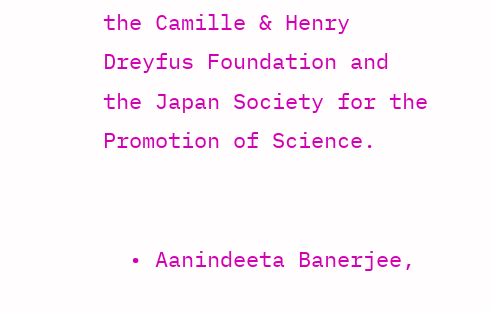the Camille & Henry Dreyfus Foundation and the Japan Society for the Promotion of Science.


  • Aanindeeta Banerjee,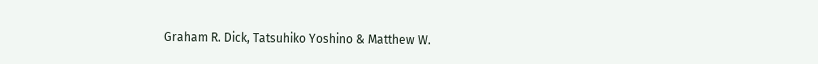Graham R. Dick, Tatsuhiko Yoshino & Matthew W.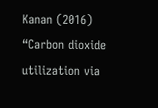Kanan (2016) “Carbon dioxide utilization via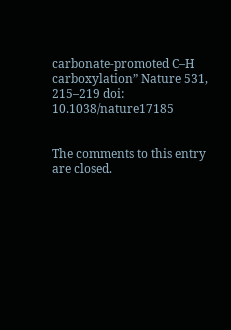carbonate-promoted C–H carboxylation” Nature 531, 215–219 doi: 10.1038/nature17185


The comments to this entry are closed.